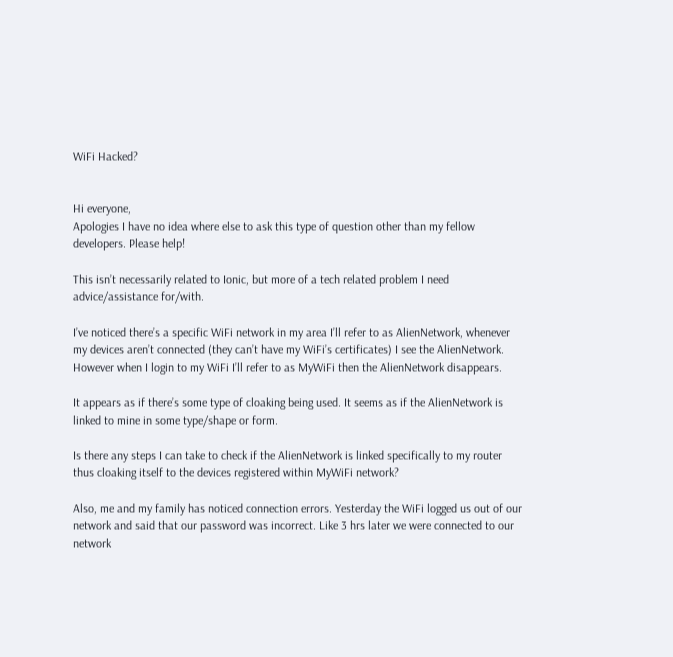WiFi Hacked?


Hi everyone,
Apologies I have no idea where else to ask this type of question other than my fellow developers. Please help!

This isn’t necessarily related to Ionic, but more of a tech related problem I need advice/assistance for/with.

I’ve noticed there’s a specific WiFi network in my area I’ll refer to as AlienNetwork, whenever my devices aren’t connected (they can’t have my WiFi’s certificates) I see the AlienNetwork. However when I login to my WiFi I’ll refer to as MyWiFi then the AlienNetwork disappears.

It appears as if there’s some type of cloaking being used. It seems as if the AlienNetwork is linked to mine in some type/shape or form.

Is there any steps I can take to check if the AlienNetwork is linked specifically to my router thus cloaking itself to the devices registered within MyWiFi network?

Also, me and my family has noticed connection errors. Yesterday the WiFi logged us out of our network and said that our password was incorrect. Like 3 hrs later we were connected to our network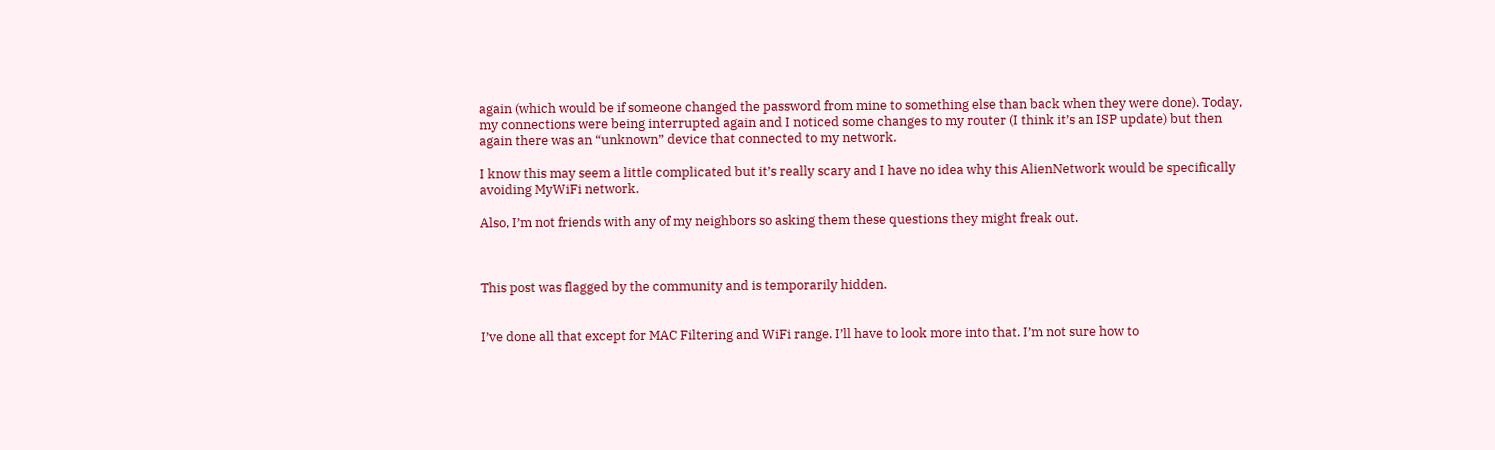again (which would be if someone changed the password from mine to something else than back when they were done). Today, my connections were being interrupted again and I noticed some changes to my router (I think it’s an ISP update) but then again there was an “unknown” device that connected to my network.

I know this may seem a little complicated but it’s really scary and I have no idea why this AlienNetwork would be specifically avoiding MyWiFi network.

Also, I’m not friends with any of my neighbors so asking them these questions they might freak out.



This post was flagged by the community and is temporarily hidden.


I’ve done all that except for MAC Filtering and WiFi range. I’ll have to look more into that. I’m not sure how to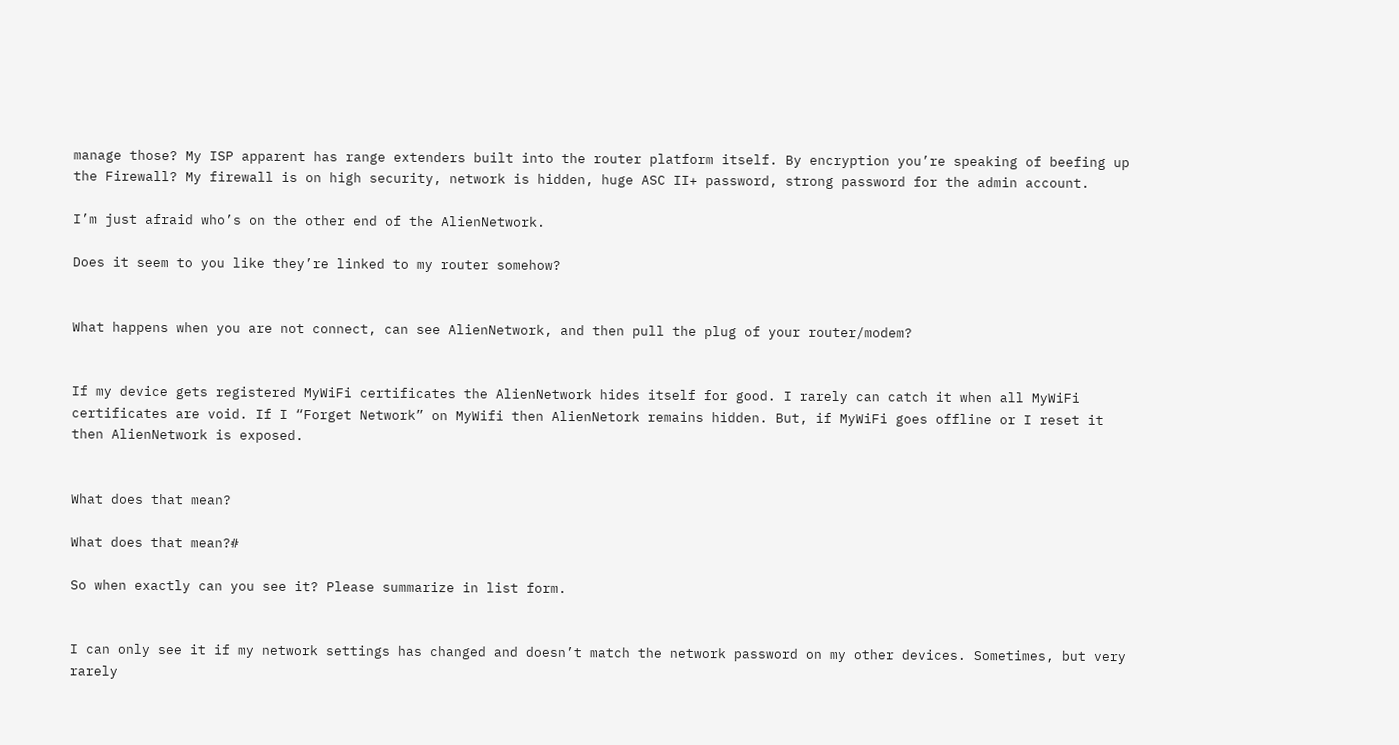manage those? My ISP apparent has range extenders built into the router platform itself. By encryption you’re speaking of beefing up the Firewall? My firewall is on high security, network is hidden, huge ASC II+ password, strong password for the admin account.

I’m just afraid who’s on the other end of the AlienNetwork.

Does it seem to you like they’re linked to my router somehow?


What happens when you are not connect, can see AlienNetwork, and then pull the plug of your router/modem?


If my device gets registered MyWiFi certificates the AlienNetwork hides itself for good. I rarely can catch it when all MyWiFi certificates are void. If I “Forget Network” on MyWifi then AlienNetork remains hidden. But, if MyWiFi goes offline or I reset it then AlienNetwork is exposed.


What does that mean?

What does that mean?#

So when exactly can you see it? Please summarize in list form.


I can only see it if my network settings has changed and doesn’t match the network password on my other devices. Sometimes, but very rarely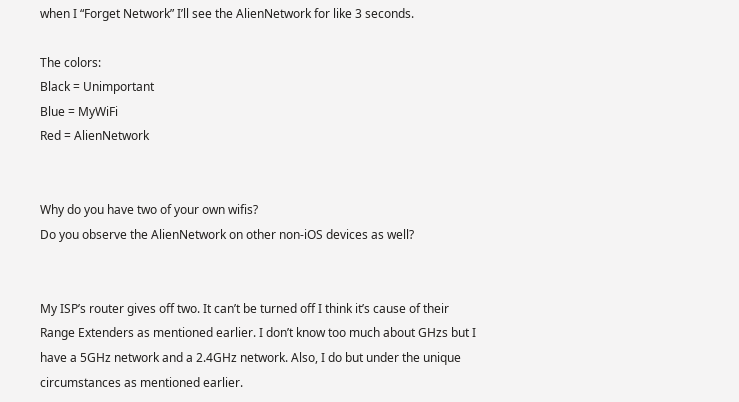when I “Forget Network” I’ll see the AlienNetwork for like 3 seconds.

The colors:
Black = Unimportant
Blue = MyWiFi
Red = AlienNetwork


Why do you have two of your own wifis?
Do you observe the AlienNetwork on other non-iOS devices as well?


My ISP’s router gives off two. It can’t be turned off I think it’s cause of their Range Extenders as mentioned earlier. I don’t know too much about GHzs but I have a 5GHz network and a 2.4GHz network. Also, I do but under the unique circumstances as mentioned earlier.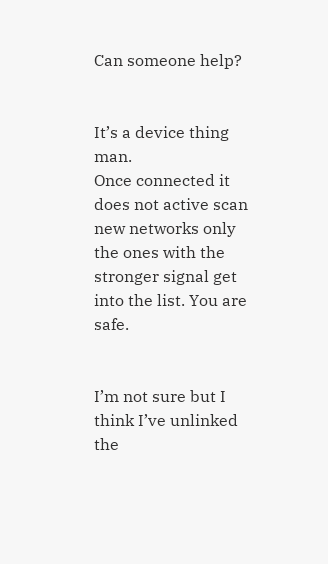Can someone help?


It’s a device thing man.
Once connected it does not active scan new networks only the ones with the stronger signal get into the list. You are safe.


I’m not sure but I think I’ve unlinked the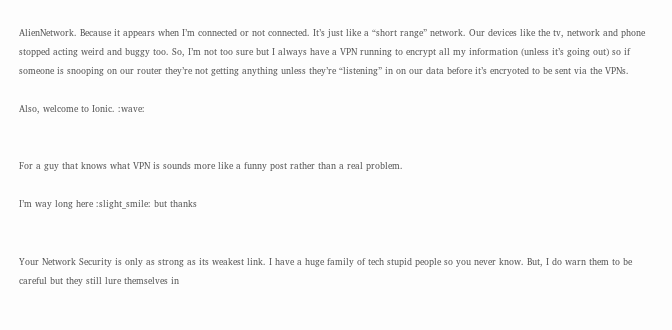AlienNetwork. Because it appears when I’m connected or not connected. It’s just like a “short range” network. Our devices like the tv, network and phone stopped acting weird and buggy too. So, I’m not too sure but I always have a VPN running to encrypt all my information (unless it’s going out) so if someone is snooping on our router they’re not getting anything unless they’re “listening” in on our data before it’s encryoted to be sent via the VPNs.

Also, welcome to Ionic. :wave:


For a guy that knows what VPN is sounds more like a funny post rather than a real problem.

I’m way long here :slight_smile: but thanks


Your Network Security is only as strong as its weakest link. I have a huge family of tech stupid people so you never know. But, I do warn them to be careful but they still lure themselves in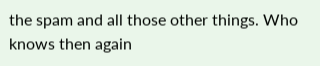the spam and all those other things. Who knows then again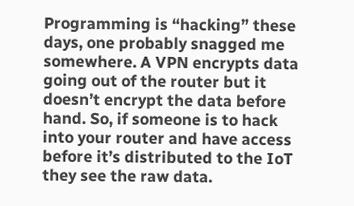Programming is “hacking” these days, one probably snagged me somewhere. A VPN encrypts data going out of the router but it doesn’t encrypt the data before hand. So, if someone is to hack into your router and have access before it’s distributed to the IoT they see the raw data.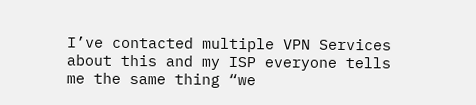I’ve contacted multiple VPN Services about this and my ISP everyone tells me the same thing “we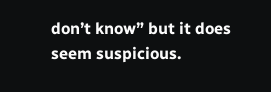don’t know” but it does seem suspicious.